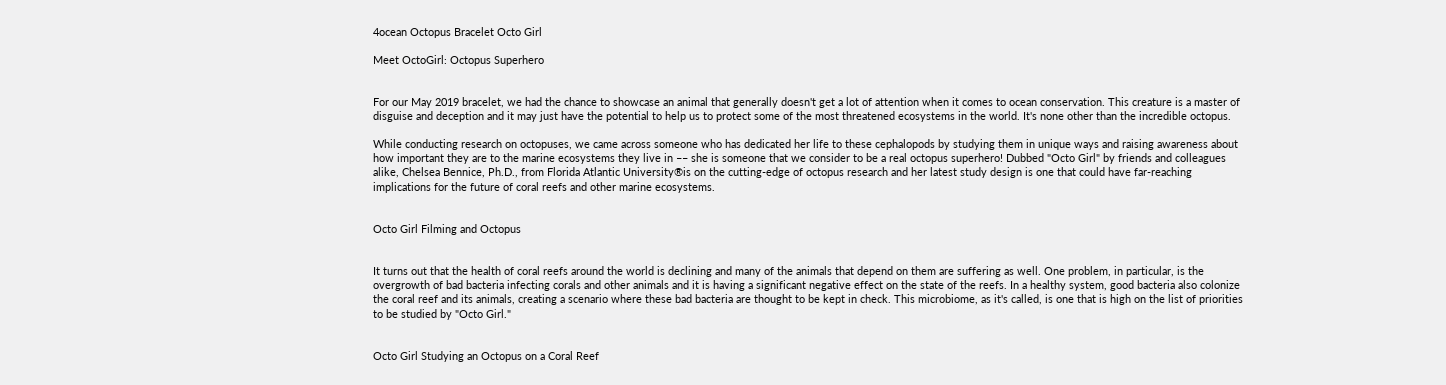4ocean Octopus Bracelet Octo Girl

Meet OctoGirl: Octopus Superhero


For our May 2019 bracelet, we had the chance to showcase an animal that generally doesn't get a lot of attention when it comes to ocean conservation. This creature is a master of disguise and deception and it may just have the potential to help us to protect some of the most threatened ecosystems in the world. It's none other than the incredible octopus.

While conducting research on octopuses, we came across someone who has dedicated her life to these cephalopods by studying them in unique ways and raising awareness about how important they are to the marine ecosystems they live in –– she is someone that we consider to be a real octopus superhero! Dubbed "Octo Girl" by friends and colleagues alike, Chelsea Bennice, Ph.D., from Florida Atlantic University®is on the cutting-edge of octopus research and her latest study design is one that could have far-reaching implications for the future of coral reefs and other marine ecosystems.


Octo Girl Filming and Octopus


It turns out that the health of coral reefs around the world is declining and many of the animals that depend on them are suffering as well. One problem, in particular, is the overgrowth of bad bacteria infecting corals and other animals and it is having a significant negative effect on the state of the reefs. In a healthy system, good bacteria also colonize the coral reef and its animals, creating a scenario where these bad bacteria are thought to be kept in check. This microbiome, as it's called, is one that is high on the list of priorities to be studied by "Octo Girl."


Octo Girl Studying an Octopus on a Coral Reef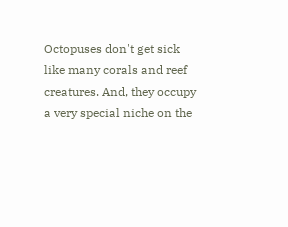Octopuses don't get sick like many corals and reef creatures. And, they occupy a very special niche on the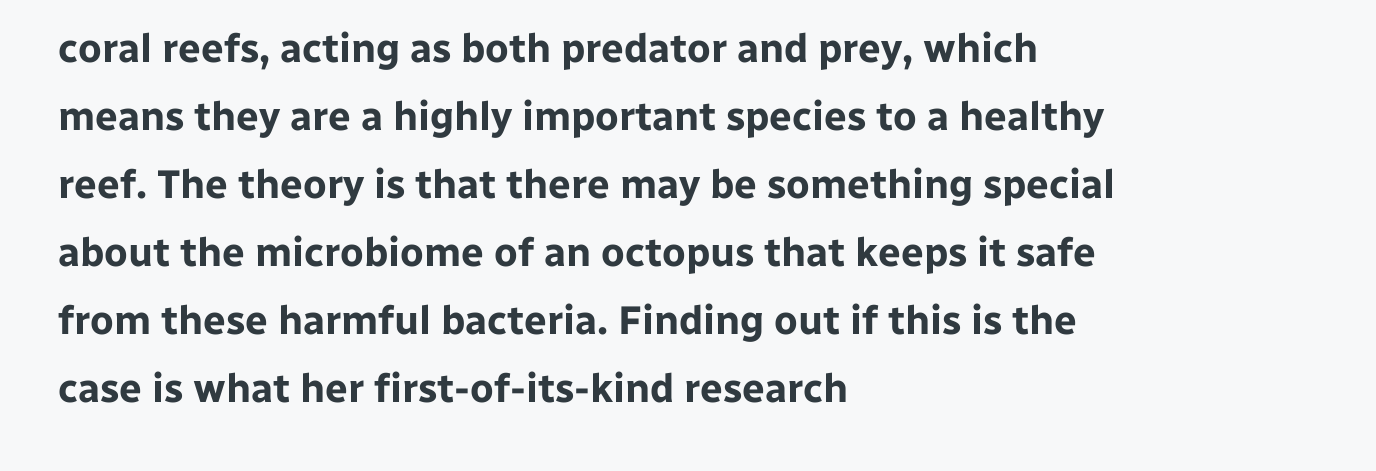coral reefs, acting as both predator and prey, which means they are a highly important species to a healthy reef. The theory is that there may be something special about the microbiome of an octopus that keeps it safe from these harmful bacteria. Finding out if this is the case is what her first-of-its-kind research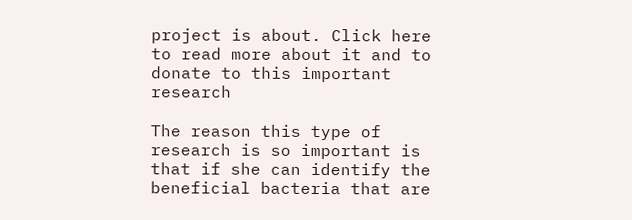project is about. Click here to read more about it and to donate to this important research

The reason this type of research is so important is that if she can identify the beneficial bacteria that are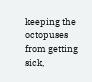keeping the octopuses from getting sick,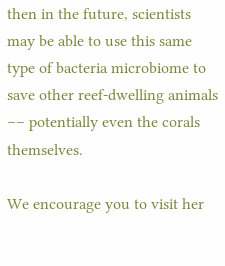then in the future, scientists may be able to use this same type of bacteria microbiome to save other reef-dwelling animals –– potentially even the corals themselves.

We encourage you to visit her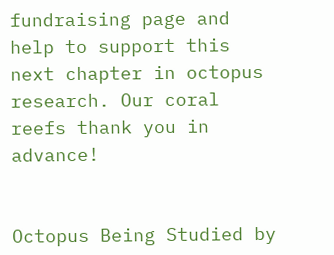fundraising page and help to support this next chapter in octopus research. Our coral reefs thank you in advance!


Octopus Being Studied by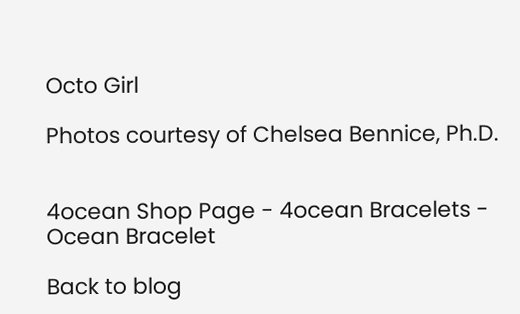Octo Girl

Photos courtesy of Chelsea Bennice, Ph.D.


4ocean Shop Page - 4ocean Bracelets - Ocean Bracelet

Back to blog